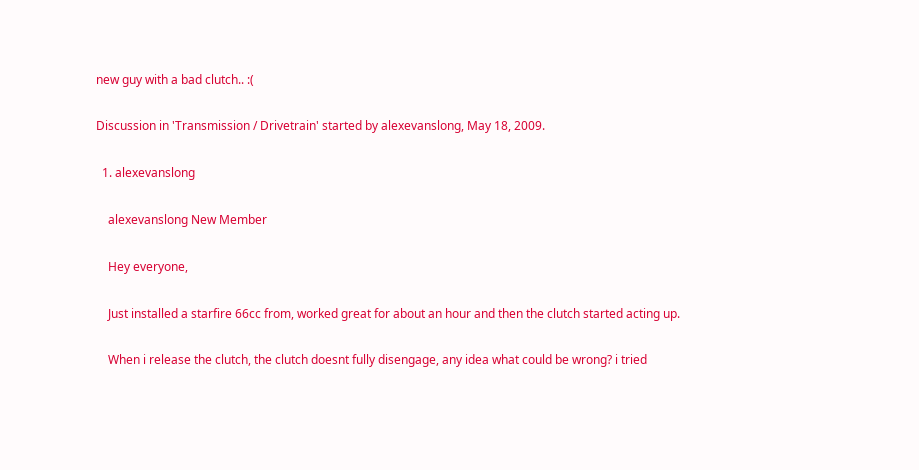new guy with a bad clutch.. :(

Discussion in 'Transmission / Drivetrain' started by alexevanslong, May 18, 2009.

  1. alexevanslong

    alexevanslong New Member

    Hey everyone,

    Just installed a starfire 66cc from, worked great for about an hour and then the clutch started acting up.

    When i release the clutch, the clutch doesnt fully disengage, any idea what could be wrong? i tried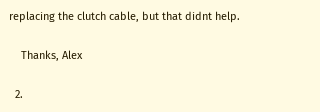replacing the clutch cable, but that didnt help.

    Thanks, Alex

  2.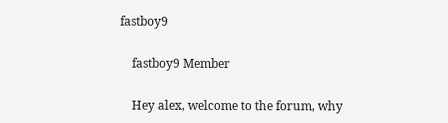fastboy9

    fastboy9 Member

    Hey alex, welcome to the forum, why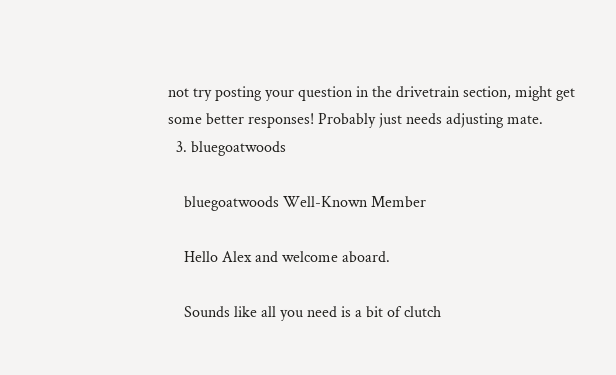not try posting your question in the drivetrain section, might get some better responses! Probably just needs adjusting mate.
  3. bluegoatwoods

    bluegoatwoods Well-Known Member

    Hello Alex and welcome aboard.

    Sounds like all you need is a bit of clutch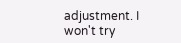adjustment. I won't try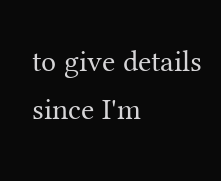to give details since I'm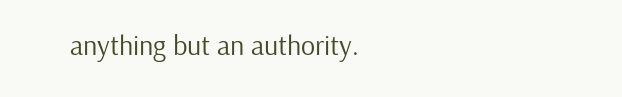anything but an authority.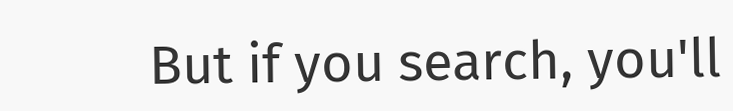But if you search, you'll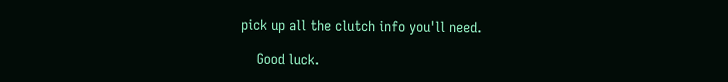pick up all the clutch info you'll need.

    Good luck.